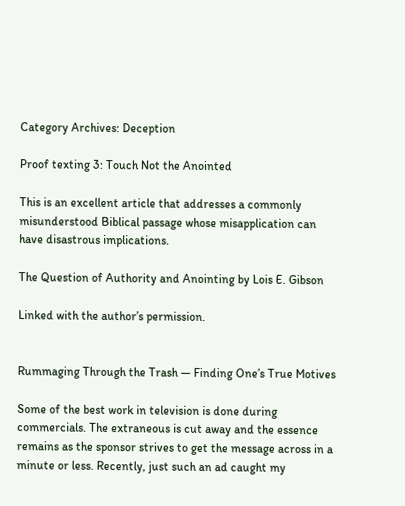Category Archives: Deception

Proof texting 3: Touch Not the Anointed

This is an excellent article that addresses a commonly misunderstood Biblical passage whose misapplication can have disastrous implications.

The Question of Authority and Anointing by Lois E. Gibson

Linked with the author’s permission.


Rummaging Through the Trash — Finding One’s True Motives

Some of the best work in television is done during commercials. The extraneous is cut away and the essence remains as the sponsor strives to get the message across in a minute or less. Recently, just such an ad caught my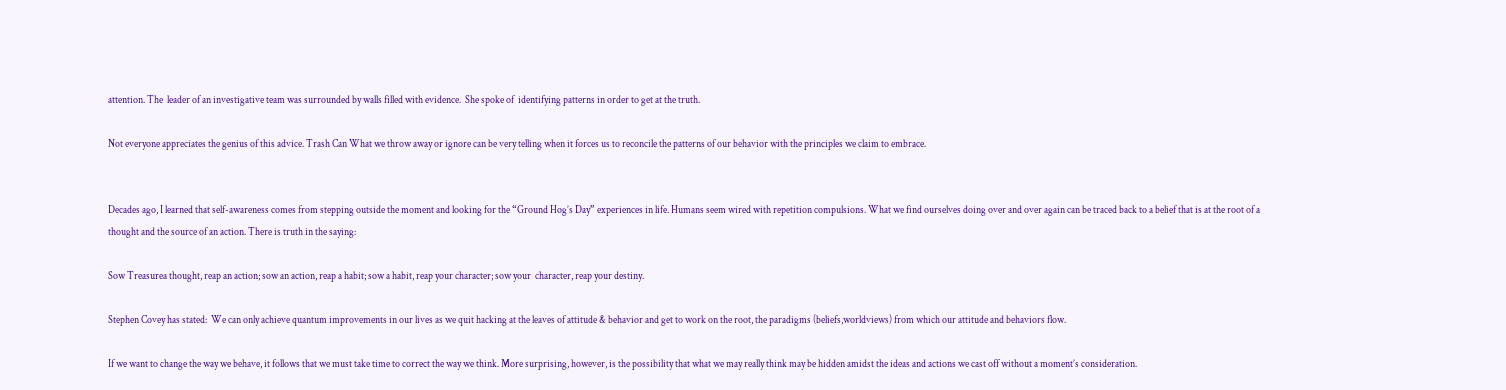attention. The  leader of an investigative team was surrounded by walls filled with evidence.  She spoke of  identifying patterns in order to get at the truth.

Not everyone appreciates the genius of this advice. Trash Can What we throw away or ignore can be very telling when it forces us to reconcile the patterns of our behavior with the principles we claim to embrace.


Decades ago, I learned that self-awareness comes from stepping outside the moment and looking for the “Ground Hog’s Day” experiences in life. Humans seem wired with repetition compulsions. What we find ourselves doing over and over again can be traced back to a belief that is at the root of a thought and the source of an action. There is truth in the saying:

Sow Treasurea thought, reap an action; sow an action, reap a habit; sow a habit, reap your character; sow your  character, reap your destiny.

Stephen Covey has stated:  We can only achieve quantum improvements in our lives as we quit hacking at the leaves of attitude & behavior and get to work on the root, the paradigms (beliefs,worldviews) from which our attitude and behaviors flow.

If we want to change the way we behave, it follows that we must take time to correct the way we think. More surprising, however, is the possibility that what we may really think may be hidden amidst the ideas and actions we cast off without a moment’s consideration.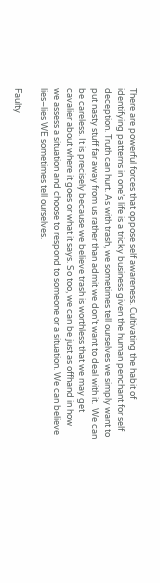There are powerful forces that oppose self awareness. Cultivating the habit of identifying patterns in one’s life is a tricky business given the human penchant for self deception. Truth can hurt. As with trash, we sometimes tell ourselves we simply want to put nasty stuff far away from us rather than admit we don’t want to deal with it.  We can be careless. It is precisely because we believe trash is worthless that we may get cavalier about where it goes or what it says. So too, we can be just as offhand in how we assess a situation and choose to respond to someone or a situation. We can believe lies–lies WE sometimes tell ourselves.

Faulty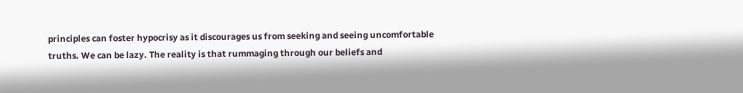principles can foster hypocrisy as it discourages us from seeking and seeing uncomfortable truths. We can be lazy. The reality is that rummaging through our beliefs and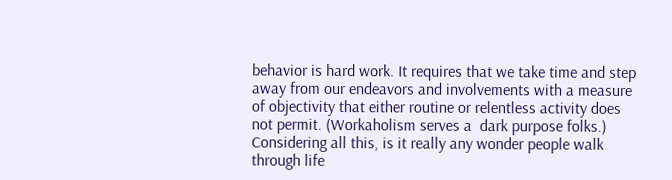behavior is hard work. It requires that we take time and step away from our endeavors and involvements with a measure of objectivity that either routine or relentless activity does not permit. (Workaholism serves a  dark purpose folks.) Considering all this, is it really any wonder people walk through life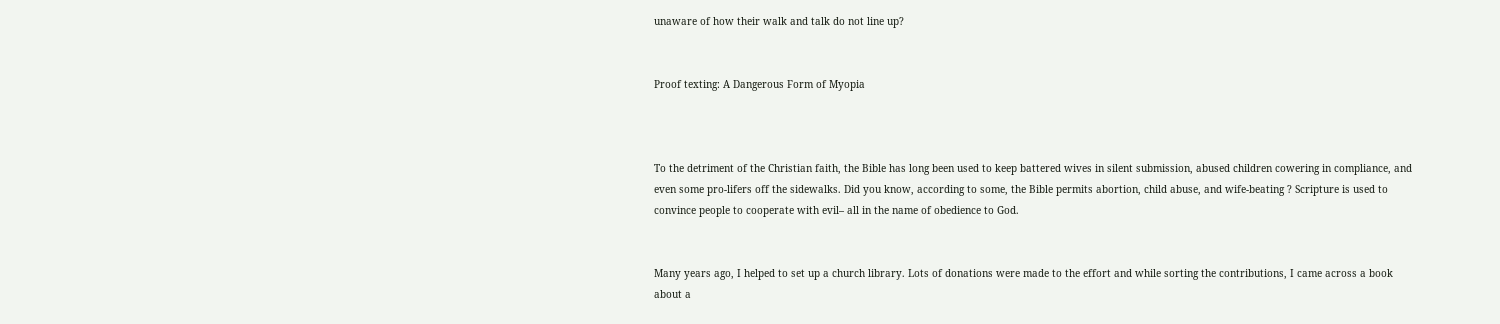unaware of how their walk and talk do not line up?


Proof texting: A Dangerous Form of Myopia



To the detriment of the Christian faith, the Bible has long been used to keep battered wives in silent submission, abused children cowering in compliance, and even some pro-lifers off the sidewalks. Did you know, according to some, the Bible permits abortion, child abuse, and wife-beating ? Scripture is used to convince people to cooperate with evil– all in the name of obedience to God.


Many years ago, I helped to set up a church library. Lots of donations were made to the effort and while sorting the contributions, I came across a book about a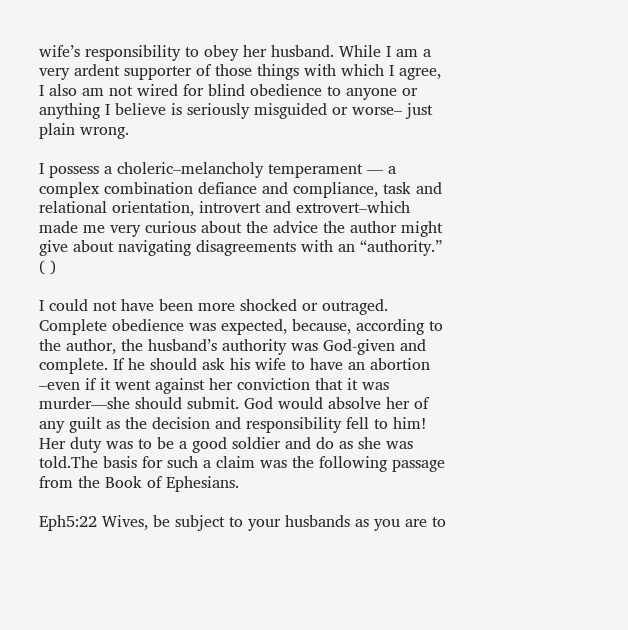wife’s responsibility to obey her husband. While I am a very ardent supporter of those things with which I agree,  I also am not wired for blind obedience to anyone or anything I believe is seriously misguided or worse– just plain wrong.

I possess a choleric–melancholy temperament — a complex combination defiance and compliance, task and relational orientation, introvert and extrovert–which made me very curious about the advice the author might give about navigating disagreements with an “authority.” ( )

I could not have been more shocked or outraged. Complete obedience was expected, because, according to the author, the husband’s authority was God-given and complete. If he should ask his wife to have an abortion –even if it went against her conviction that it was murder—she should submit. God would absolve her of any guilt as the decision and responsibility fell to him! Her duty was to be a good soldier and do as she was told.The basis for such a claim was the following passage from the Book of Ephesians.

Eph5:22 Wives, be subject to your husbands as you are to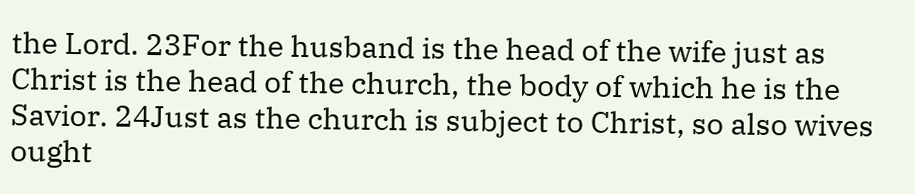the Lord. 23For the husband is the head of the wife just as Christ is the head of the church, the body of which he is the Savior. 24Just as the church is subject to Christ, so also wives ought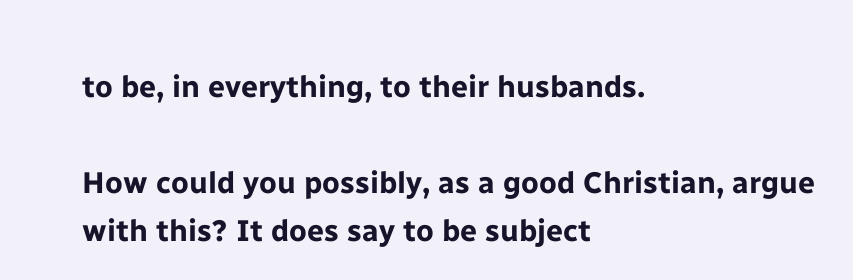to be, in everything, to their husbands.

How could you possibly, as a good Christian, argue with this? It does say to be subject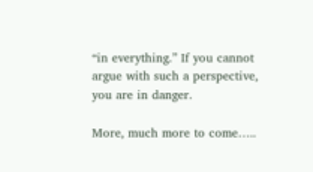“in everything.” If you cannot argue with such a perspective, you are in danger.

More, much more to come…..